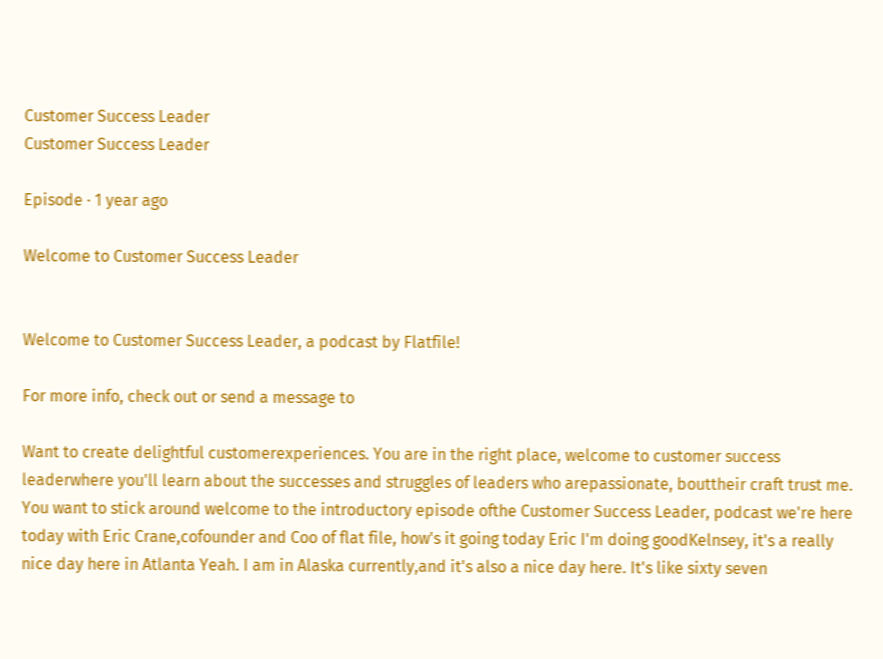Customer Success Leader
Customer Success Leader

Episode · 1 year ago

Welcome to Customer Success Leader


Welcome to Customer Success Leader, a podcast by Flatfile!

For more info, check out or send a message to

Want to create delightful customerexperiences. You are in the right place, welcome to customer success leaderwhere you'll learn about the successes and struggles of leaders who arepassionate, bouttheir craft trust me. You want to stick around welcome to the introductory episode ofthe Customer Success Leader, podcast we're here today with Eric Crane,cofounder and Coo of flat file, how's it going today Eric I'm doing goodKelnsey, it's a really nice day here in Atlanta Yeah. I am in Alaska currently,and it's also a nice day here. It's like sixty seven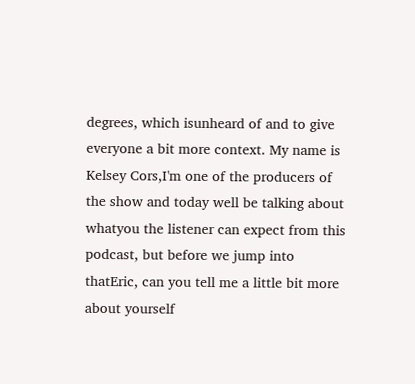degrees, which isunheard of and to give everyone a bit more context. My name is Kelsey Cors,I'm one of the producers of the show and today well be talking about whatyou the listener can expect from this podcast, but before we jump into thatEric, can you tell me a little bit more about yourself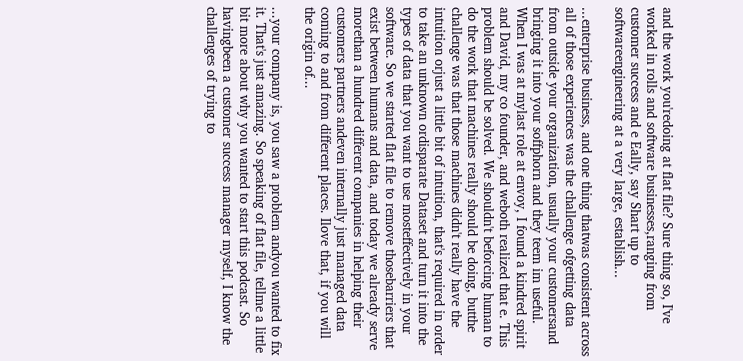and the work you'redoing at flat file? Sure thing so, I've worked in rolls and software businesses,ranging from customer success and e Eally, say Shart up to softwareengineering at a very large, establish...

...enterprise business, and one thing thatwas consistent across all of those experiences was the challenge ofgetting data from outside your organization, usually your customersand bringing it into your soffphorn and they teem im useful. When I was at mylast role at envoy, I found a kindred spirit and David, my co founder, and weboth realized that e. This problem should be solved. We shouldn't beforcing human to do the work that machines really should be doing, butthe challenge was that those machines didn't really have the intuition orjust a little bit of intuition, that's required in order to take an unknown ordisparate Dataset and turn it into the types of data that you want to use mosteffectively in your software. So we started flat file to remove thosebarriers that exist between humans and data, and today we already serve morethan a hundred different companies in helping their customers partners andeven internally just managed data coming to and from different places. Ilove that, if you will the origin of...

...your company is, you saw a problem andyou wanted to fix it. That's just amazing. So speaking of flat file, tellme a little bit more about why you wanted to start this podcast. So havingbeen a customer success manager myself, I know the challenges of trying to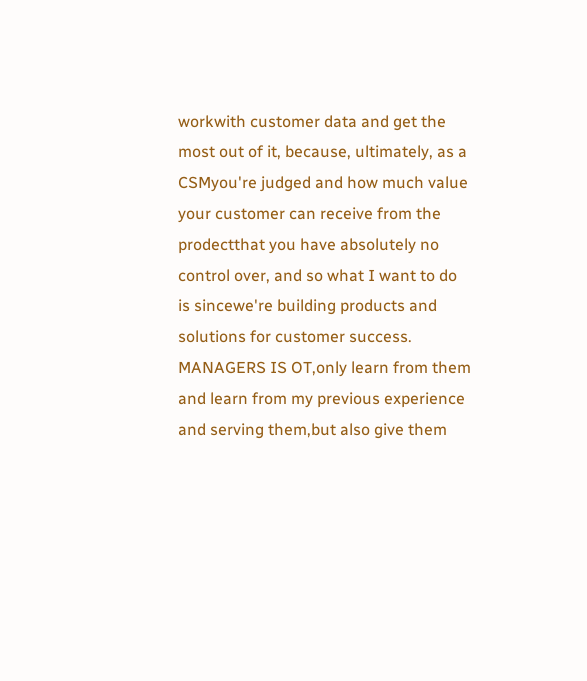workwith customer data and get the most out of it, because, ultimately, as a CSMyou're judged and how much value your customer can receive from the prodectthat you have absolutely no control over, and so what I want to do is sincewe're building products and solutions for customer success. MANAGERS IS OT,only learn from them and learn from my previous experience and serving them,but also give them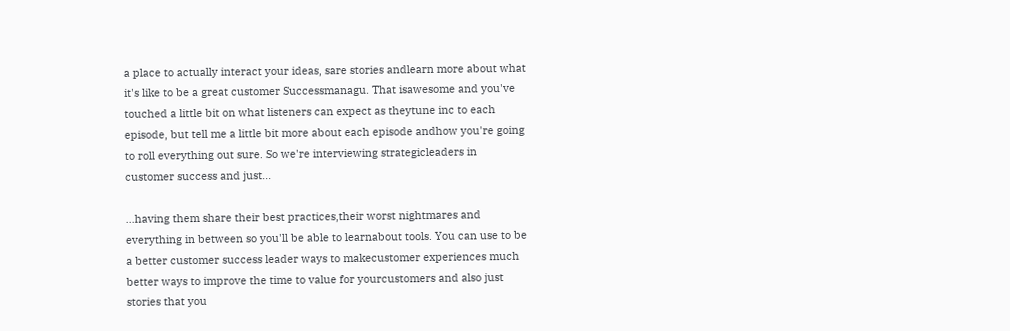a place to actually interact your ideas, sare stories andlearn more about what it's like to be a great customer Successmanagu. That isawesome and you've touched a little bit on what listeners can expect as theytune inc to each episode, but tell me a little bit more about each episode andhow you're going to roll everything out sure. So we're interviewing strategicleaders in customer success and just...

...having them share their best practices,their worst nightmares and everything in between so you'll be able to learnabout tools. You can use to be a better customer success leader ways to makecustomer experiences much better ways to improve the time to value for yourcustomers and also just stories that you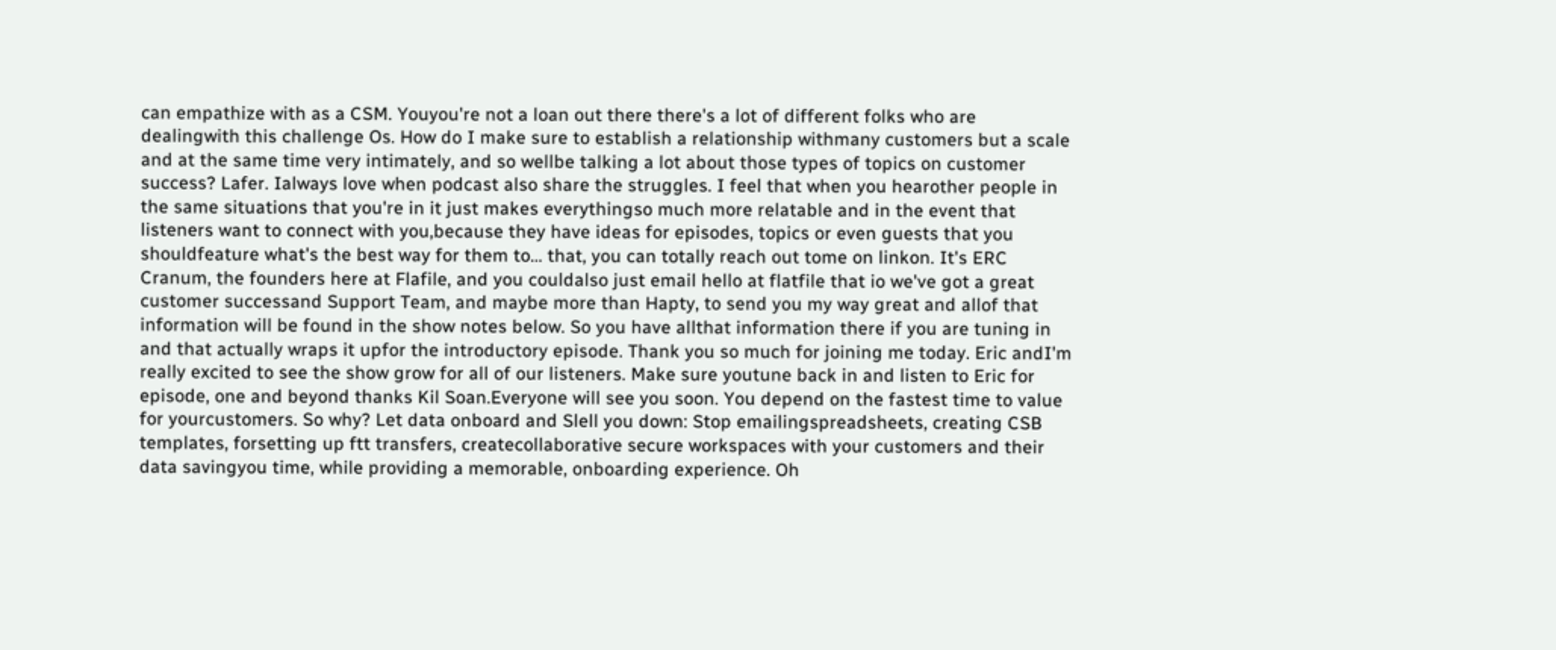can empathize with as a CSM. Youyou're not a loan out there there's a lot of different folks who are dealingwith this challenge Os. How do I make sure to establish a relationship withmany customers but a scale and at the same time very intimately, and so wellbe talking a lot about those types of topics on customer success? Lafer. Ialways love when podcast also share the struggles. I feel that when you hearother people in the same situations that you're in it just makes everythingso much more relatable and in the event that listeners want to connect with you,because they have ideas for episodes, topics or even guests that you shouldfeature what's the best way for them to... that, you can totally reach out tome on linkon. It's ERC Cranum, the founders here at Flafile, and you couldalso just email hello at flatfile that io we've got a great customer successand Support Team, and maybe more than Hapty, to send you my way great and allof that information will be found in the show notes below. So you have allthat information there if you are tuning in and that actually wraps it upfor the introductory episode. Thank you so much for joining me today. Eric andI'm really excited to see the show grow for all of our listeners. Make sure youtune back in and listen to Eric for episode, one and beyond thanks Kil Soan.Everyone will see you soon. You depend on the fastest time to value for yourcustomers. So why? Let data onboard and Slell you down: Stop emailingspreadsheets, creating CSB templates, forsetting up ftt transfers, createcollaborative secure workspaces with your customers and their data savingyou time, while providing a memorable, onboarding experience. Oh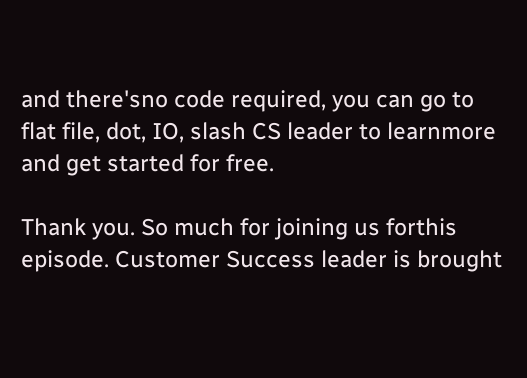and there'sno code required, you can go to flat file, dot, IO, slash CS leader to learnmore and get started for free.

Thank you. So much for joining us forthis episode. Customer Success leader is brought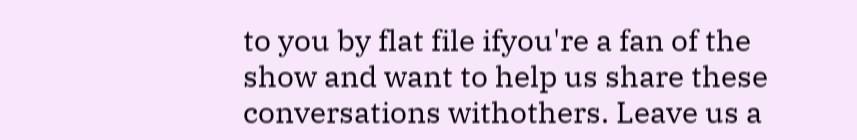to you by flat file ifyou're a fan of the show and want to help us share these conversations withothers. Leave us a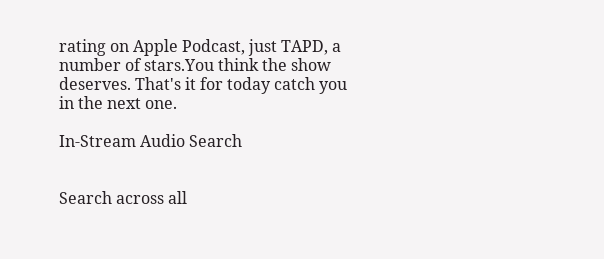rating on Apple Podcast, just TAPD, a number of stars.You think the show deserves. That's it for today catch you in the next one.

In-Stream Audio Search


Search across all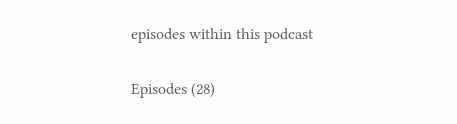episodes within this podcast

Episodes (28)